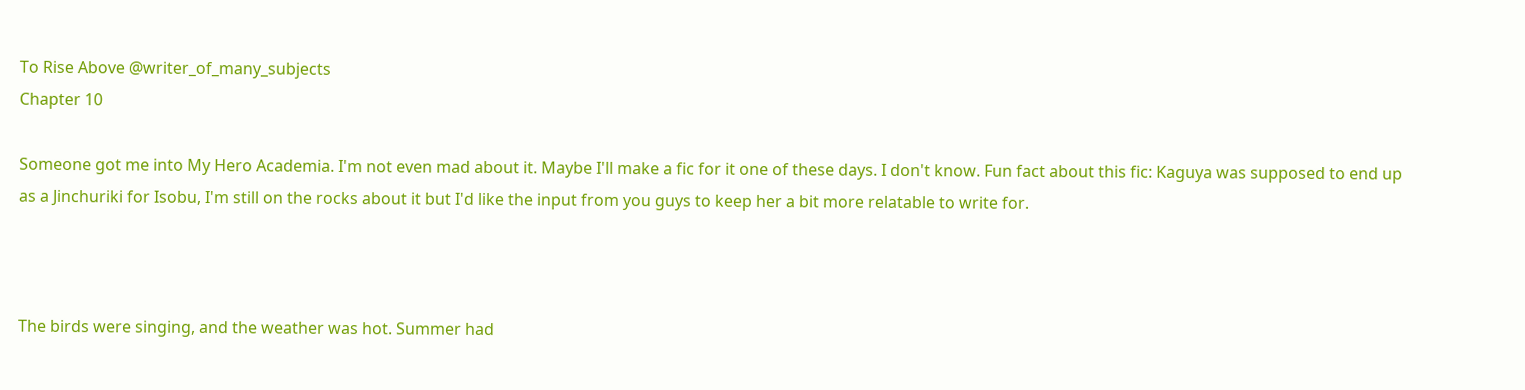To Rise Above @writer_of_many_subjects
Chapter 10

Someone got me into My Hero Academia. I'm not even mad about it. Maybe I'll make a fic for it one of these days. I don't know. Fun fact about this fic: Kaguya was supposed to end up as a Jinchuriki for Isobu, I'm still on the rocks about it but I'd like the input from you guys to keep her a bit more relatable to write for.



The birds were singing, and the weather was hot. Summer had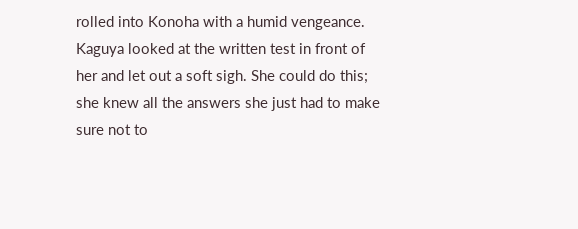rolled into Konoha with a humid vengeance. Kaguya looked at the written test in front of her and let out a soft sigh. She could do this; she knew all the answers she just had to make sure not to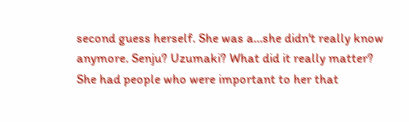second guess herself. She was a…she didn't really know anymore. Senju? Uzumaki? What did it really matter? She had people who were important to her that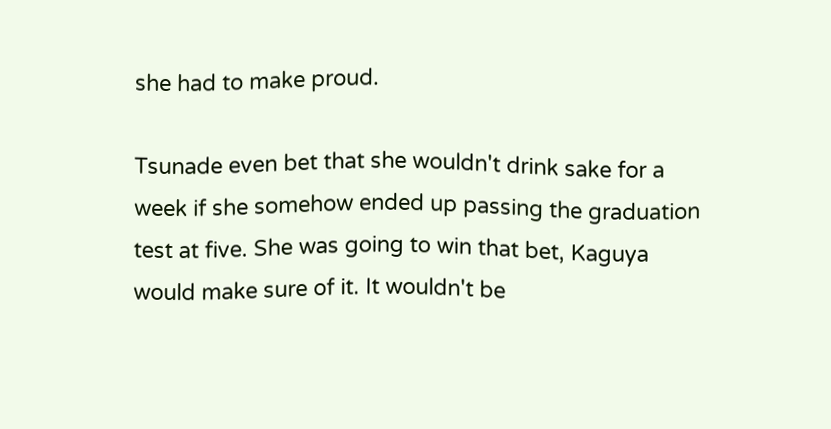she had to make proud.

Tsunade even bet that she wouldn't drink sake for a week if she somehow ended up passing the graduation test at five. She was going to win that bet, Kaguya would make sure of it. It wouldn't be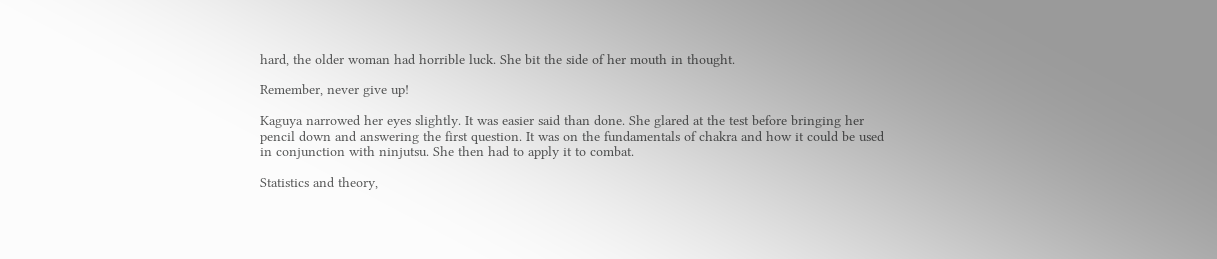hard, the older woman had horrible luck. She bit the side of her mouth in thought.

Remember, never give up!

Kaguya narrowed her eyes slightly. It was easier said than done. She glared at the test before bringing her pencil down and answering the first question. It was on the fundamentals of chakra and how it could be used in conjunction with ninjutsu. She then had to apply it to combat.

Statistics and theory,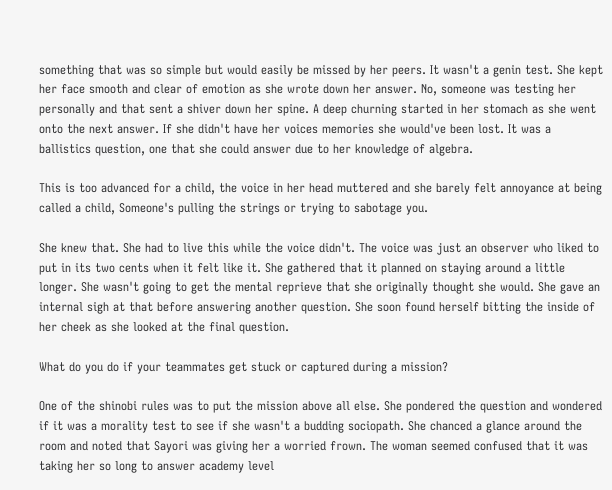something that was so simple but would easily be missed by her peers. It wasn't a genin test. She kept her face smooth and clear of emotion as she wrote down her answer. No, someone was testing her personally and that sent a shiver down her spine. A deep churning started in her stomach as she went onto the next answer. If she didn't have her voices memories she would've been lost. It was a ballistics question, one that she could answer due to her knowledge of algebra.

This is too advanced for a child, the voice in her head muttered and she barely felt annoyance at being called a child, Someone's pulling the strings or trying to sabotage you.

She knew that. She had to live this while the voice didn't. The voice was just an observer who liked to put in its two cents when it felt like it. She gathered that it planned on staying around a little longer. She wasn't going to get the mental reprieve that she originally thought she would. She gave an internal sigh at that before answering another question. She soon found herself bitting the inside of her cheek as she looked at the final question.

What do you do if your teammates get stuck or captured during a mission?

One of the shinobi rules was to put the mission above all else. She pondered the question and wondered if it was a morality test to see if she wasn't a budding sociopath. She chanced a glance around the room and noted that Sayori was giving her a worried frown. The woman seemed confused that it was taking her so long to answer academy level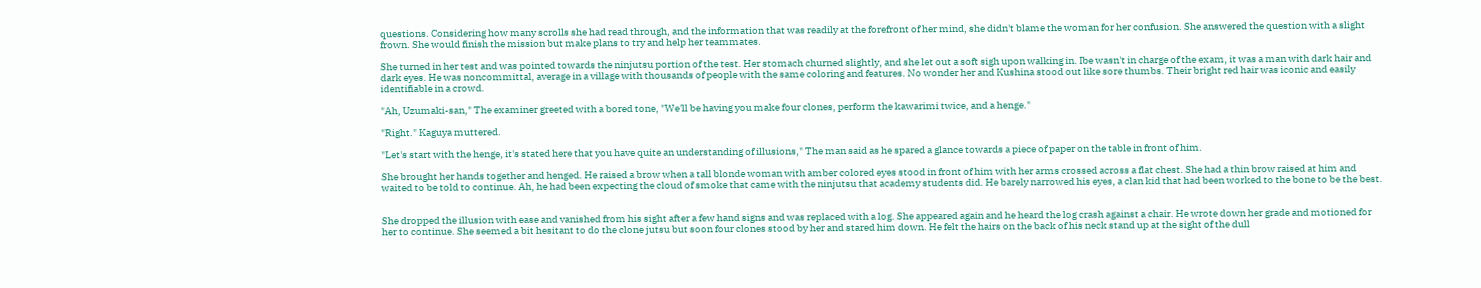questions. Considering how many scrolls she had read through, and the information that was readily at the forefront of her mind, she didn't blame the woman for her confusion. She answered the question with a slight frown. She would finish the mission but make plans to try and help her teammates.

She turned in her test and was pointed towards the ninjutsu portion of the test. Her stomach churned slightly, and she let out a soft sigh upon walking in. Ibe wasn't in charge of the exam, it was a man with dark hair and dark eyes. He was noncommittal, average in a village with thousands of people with the same coloring and features. No wonder her and Kushina stood out like sore thumbs. Their bright red hair was iconic and easily identifiable in a crowd.

"Ah, Uzumaki-san," The examiner greeted with a bored tone, "We'll be having you make four clones, perform the kawarimi twice, and a henge."

"Right." Kaguya muttered.

"Let's start with the henge, it's stated here that you have quite an understanding of illusions," The man said as he spared a glance towards a piece of paper on the table in front of him.

She brought her hands together and henged. He raised a brow when a tall blonde woman with amber colored eyes stood in front of him with her arms crossed across a flat chest. She had a thin brow raised at him and waited to be told to continue. Ah, he had been expecting the cloud of smoke that came with the ninjutsu that academy students did. He barely narrowed his eyes, a clan kid that had been worked to the bone to be the best.


She dropped the illusion with ease and vanished from his sight after a few hand signs and was replaced with a log. She appeared again and he heard the log crash against a chair. He wrote down her grade and motioned for her to continue. She seemed a bit hesitant to do the clone jutsu but soon four clones stood by her and stared him down. He felt the hairs on the back of his neck stand up at the sight of the dull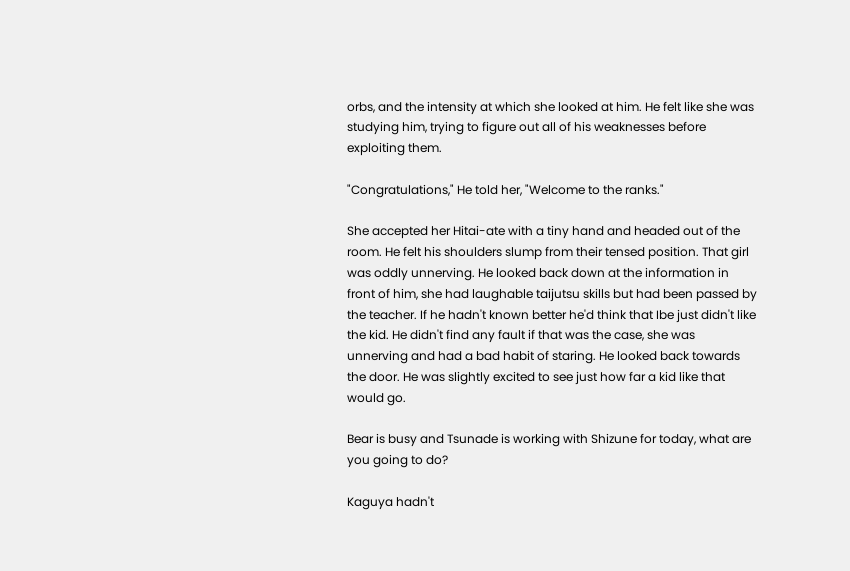orbs, and the intensity at which she looked at him. He felt like she was studying him, trying to figure out all of his weaknesses before exploiting them.

"Congratulations," He told her, "Welcome to the ranks."

She accepted her Hitai-ate with a tiny hand and headed out of the room. He felt his shoulders slump from their tensed position. That girl was oddly unnerving. He looked back down at the information in front of him, she had laughable taijutsu skills but had been passed by the teacher. If he hadn't known better he'd think that Ibe just didn't like the kid. He didn't find any fault if that was the case, she was unnerving and had a bad habit of staring. He looked back towards the door. He was slightly excited to see just how far a kid like that would go.

Bear is busy and Tsunade is working with Shizune for today, what are you going to do?

Kaguya hadn't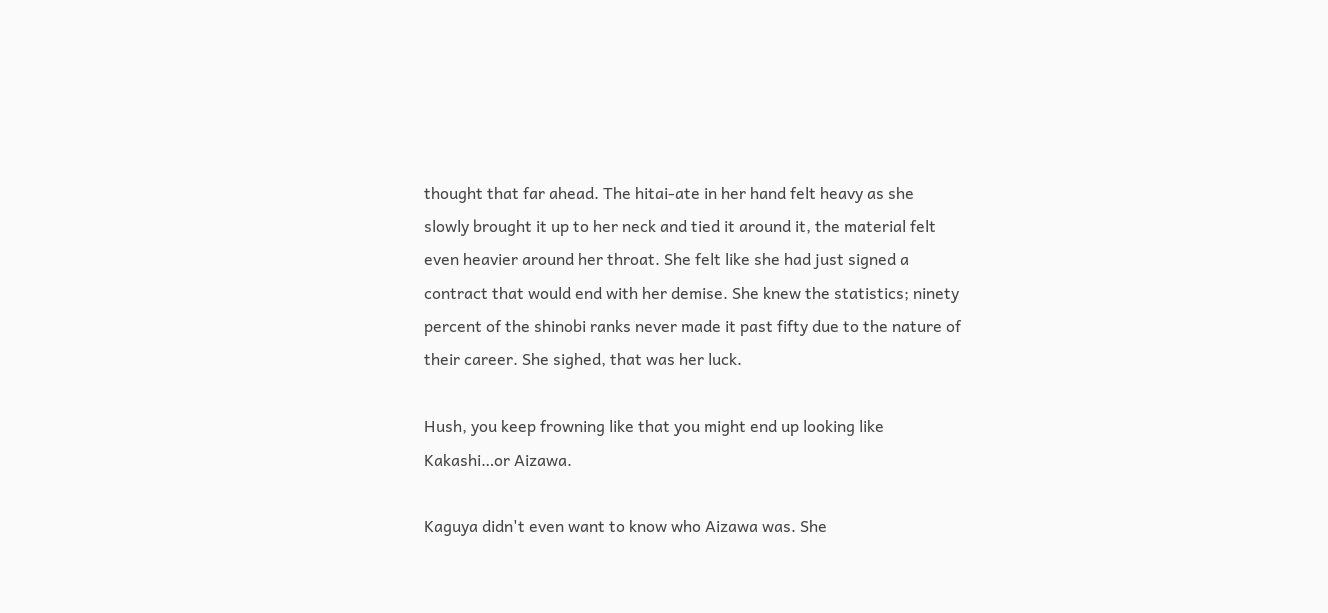thought that far ahead. The hitai-ate in her hand felt heavy as she slowly brought it up to her neck and tied it around it, the material felt even heavier around her throat. She felt like she had just signed a contract that would end with her demise. She knew the statistics; ninety percent of the shinobi ranks never made it past fifty due to the nature of their career. She sighed, that was her luck.

Hush, you keep frowning like that you might end up looking like Kakashi…or Aizawa.

Kaguya didn't even want to know who Aizawa was. She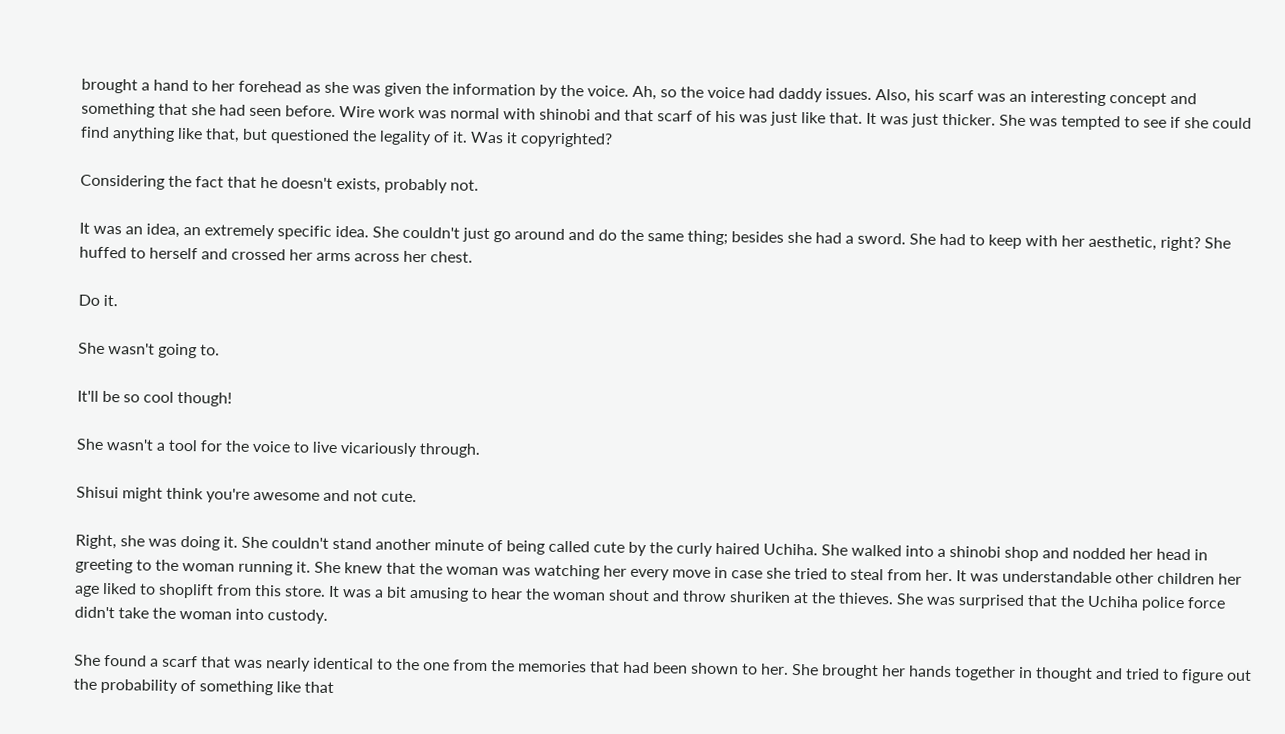brought a hand to her forehead as she was given the information by the voice. Ah, so the voice had daddy issues. Also, his scarf was an interesting concept and something that she had seen before. Wire work was normal with shinobi and that scarf of his was just like that. It was just thicker. She was tempted to see if she could find anything like that, but questioned the legality of it. Was it copyrighted?

Considering the fact that he doesn't exists, probably not.

It was an idea, an extremely specific idea. She couldn't just go around and do the same thing; besides she had a sword. She had to keep with her aesthetic, right? She huffed to herself and crossed her arms across her chest.

Do it.

She wasn't going to.

It'll be so cool though!

She wasn't a tool for the voice to live vicariously through.

Shisui might think you're awesome and not cute.

Right, she was doing it. She couldn't stand another minute of being called cute by the curly haired Uchiha. She walked into a shinobi shop and nodded her head in greeting to the woman running it. She knew that the woman was watching her every move in case she tried to steal from her. It was understandable other children her age liked to shoplift from this store. It was a bit amusing to hear the woman shout and throw shuriken at the thieves. She was surprised that the Uchiha police force didn't take the woman into custody.

She found a scarf that was nearly identical to the one from the memories that had been shown to her. She brought her hands together in thought and tried to figure out the probability of something like that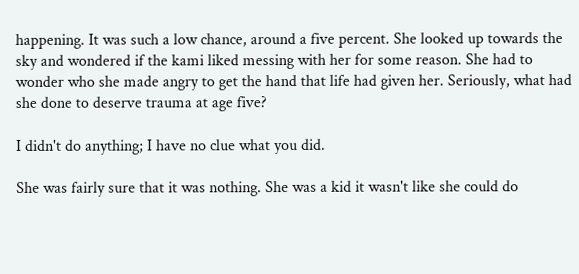happening. It was such a low chance, around a five percent. She looked up towards the sky and wondered if the kami liked messing with her for some reason. She had to wonder who she made angry to get the hand that life had given her. Seriously, what had she done to deserve trauma at age five?

I didn't do anything; I have no clue what you did.

She was fairly sure that it was nothing. She was a kid it wasn't like she could do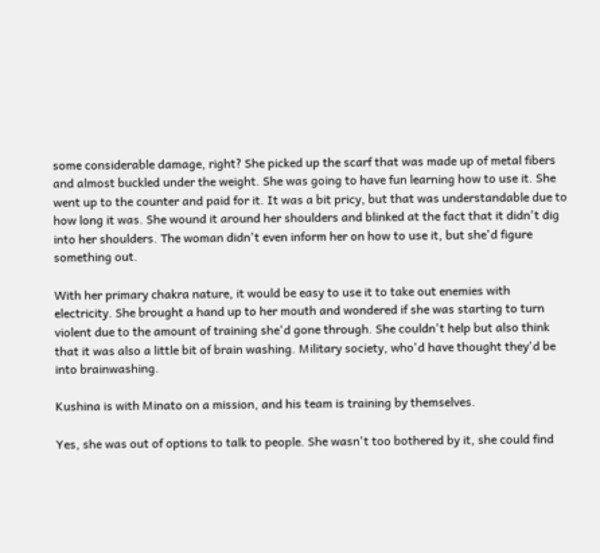some considerable damage, right? She picked up the scarf that was made up of metal fibers and almost buckled under the weight. She was going to have fun learning how to use it. She went up to the counter and paid for it. It was a bit pricy, but that was understandable due to how long it was. She wound it around her shoulders and blinked at the fact that it didn't dig into her shoulders. The woman didn't even inform her on how to use it, but she'd figure something out.

With her primary chakra nature, it would be easy to use it to take out enemies with electricity. She brought a hand up to her mouth and wondered if she was starting to turn violent due to the amount of training she'd gone through. She couldn't help but also think that it was also a little bit of brain washing. Military society, who'd have thought they'd be into brainwashing.

Kushina is with Minato on a mission, and his team is training by themselves.

Yes, she was out of options to talk to people. She wasn't too bothered by it, she could find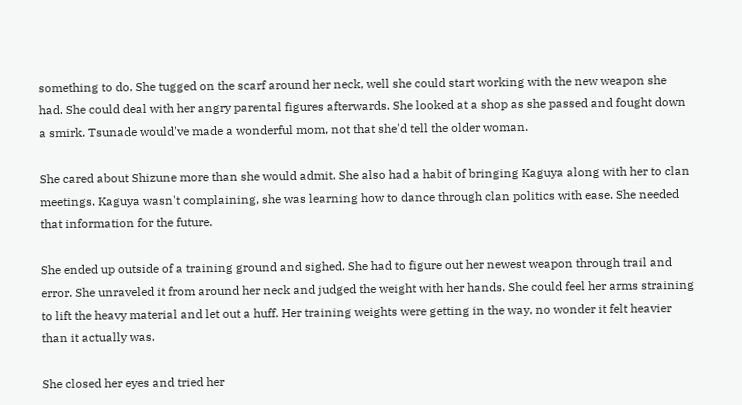something to do. She tugged on the scarf around her neck, well she could start working with the new weapon she had. She could deal with her angry parental figures afterwards. She looked at a shop as she passed and fought down a smirk. Tsunade would've made a wonderful mom, not that she'd tell the older woman.

She cared about Shizune more than she would admit. She also had a habit of bringing Kaguya along with her to clan meetings. Kaguya wasn't complaining, she was learning how to dance through clan politics with ease. She needed that information for the future.

She ended up outside of a training ground and sighed. She had to figure out her newest weapon through trail and error. She unraveled it from around her neck and judged the weight with her hands. She could feel her arms straining to lift the heavy material and let out a huff. Her training weights were getting in the way, no wonder it felt heavier than it actually was.

She closed her eyes and tried her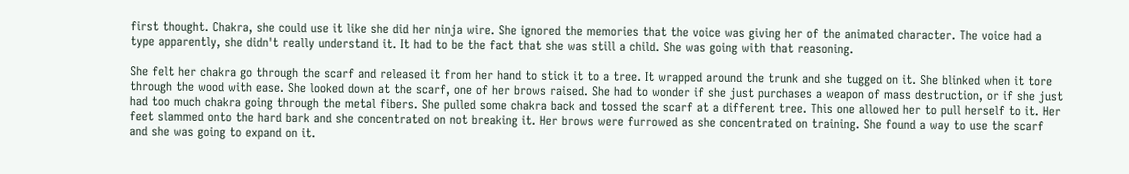first thought. Chakra, she could use it like she did her ninja wire. She ignored the memories that the voice was giving her of the animated character. The voice had a type apparently, she didn't really understand it. It had to be the fact that she was still a child. She was going with that reasoning.

She felt her chakra go through the scarf and released it from her hand to stick it to a tree. It wrapped around the trunk and she tugged on it. She blinked when it tore through the wood with ease. She looked down at the scarf, one of her brows raised. She had to wonder if she just purchases a weapon of mass destruction, or if she just had too much chakra going through the metal fibers. She pulled some chakra back and tossed the scarf at a different tree. This one allowed her to pull herself to it. Her feet slammed onto the hard bark and she concentrated on not breaking it. Her brows were furrowed as she concentrated on training. She found a way to use the scarf and she was going to expand on it.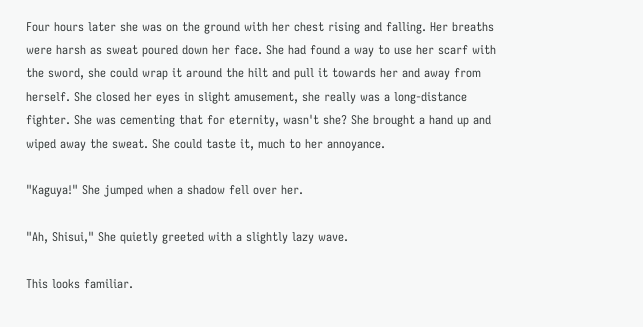Four hours later she was on the ground with her chest rising and falling. Her breaths were harsh as sweat poured down her face. She had found a way to use her scarf with the sword, she could wrap it around the hilt and pull it towards her and away from herself. She closed her eyes in slight amusement, she really was a long-distance fighter. She was cementing that for eternity, wasn't she? She brought a hand up and wiped away the sweat. She could taste it, much to her annoyance.

"Kaguya!" She jumped when a shadow fell over her.

"Ah, Shisui," She quietly greeted with a slightly lazy wave.

This looks familiar.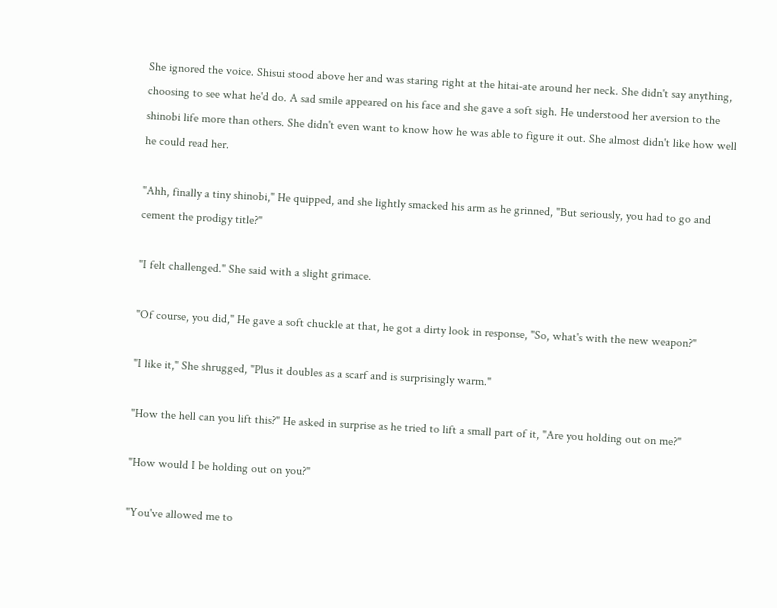She ignored the voice. Shisui stood above her and was staring right at the hitai-ate around her neck. She didn't say anything, choosing to see what he'd do. A sad smile appeared on his face and she gave a soft sigh. He understood her aversion to the shinobi life more than others. She didn't even want to know how he was able to figure it out. She almost didn't like how well he could read her.

"Ahh, finally a tiny shinobi," He quipped, and she lightly smacked his arm as he grinned, "But seriously, you had to go and cement the prodigy title?"

"I felt challenged." She said with a slight grimace.

"Of course, you did," He gave a soft chuckle at that, he got a dirty look in response, "So, what's with the new weapon?"

"I like it," She shrugged, "Plus it doubles as a scarf and is surprisingly warm."

"How the hell can you lift this?" He asked in surprise as he tried to lift a small part of it, "Are you holding out on me?"

"How would I be holding out on you?"

"You've allowed me to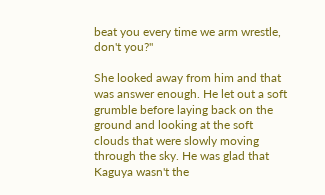beat you every time we arm wrestle, don't you?"

She looked away from him and that was answer enough. He let out a soft grumble before laying back on the ground and looking at the soft clouds that were slowly moving through the sky. He was glad that Kaguya wasn't the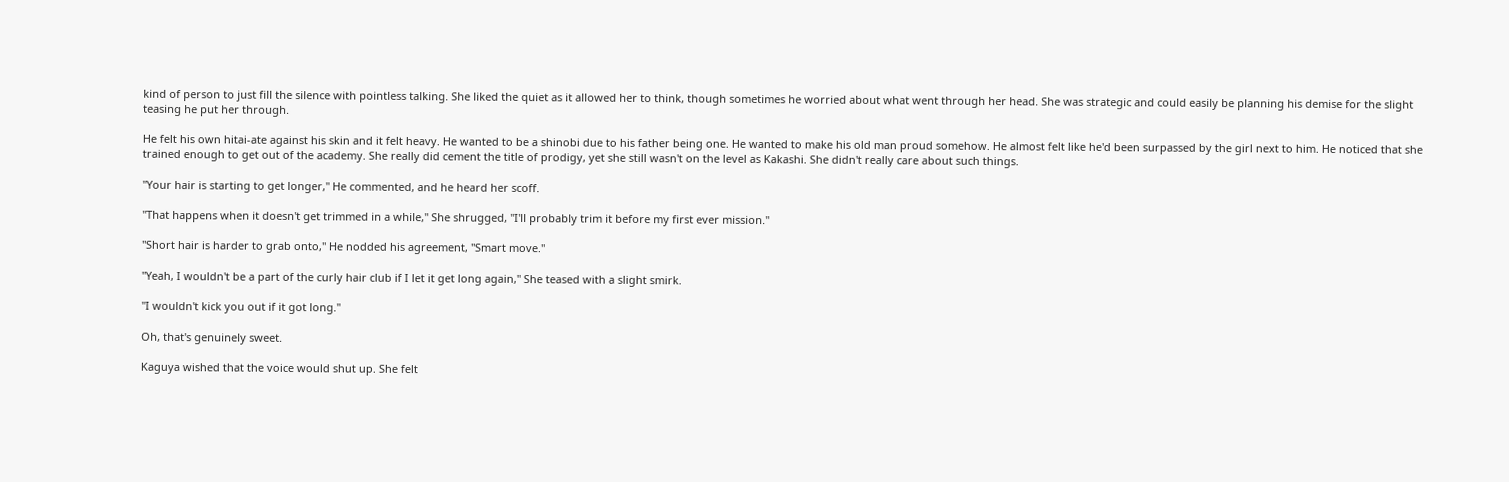kind of person to just fill the silence with pointless talking. She liked the quiet as it allowed her to think, though sometimes he worried about what went through her head. She was strategic and could easily be planning his demise for the slight teasing he put her through.

He felt his own hitai-ate against his skin and it felt heavy. He wanted to be a shinobi due to his father being one. He wanted to make his old man proud somehow. He almost felt like he'd been surpassed by the girl next to him. He noticed that she trained enough to get out of the academy. She really did cement the title of prodigy, yet she still wasn't on the level as Kakashi. She didn't really care about such things.

"Your hair is starting to get longer," He commented, and he heard her scoff.

"That happens when it doesn't get trimmed in a while," She shrugged, "I'll probably trim it before my first ever mission."

"Short hair is harder to grab onto," He nodded his agreement, "Smart move."

"Yeah, I wouldn't be a part of the curly hair club if I let it get long again," She teased with a slight smirk.

"I wouldn't kick you out if it got long."

Oh, that's genuinely sweet.

Kaguya wished that the voice would shut up. She felt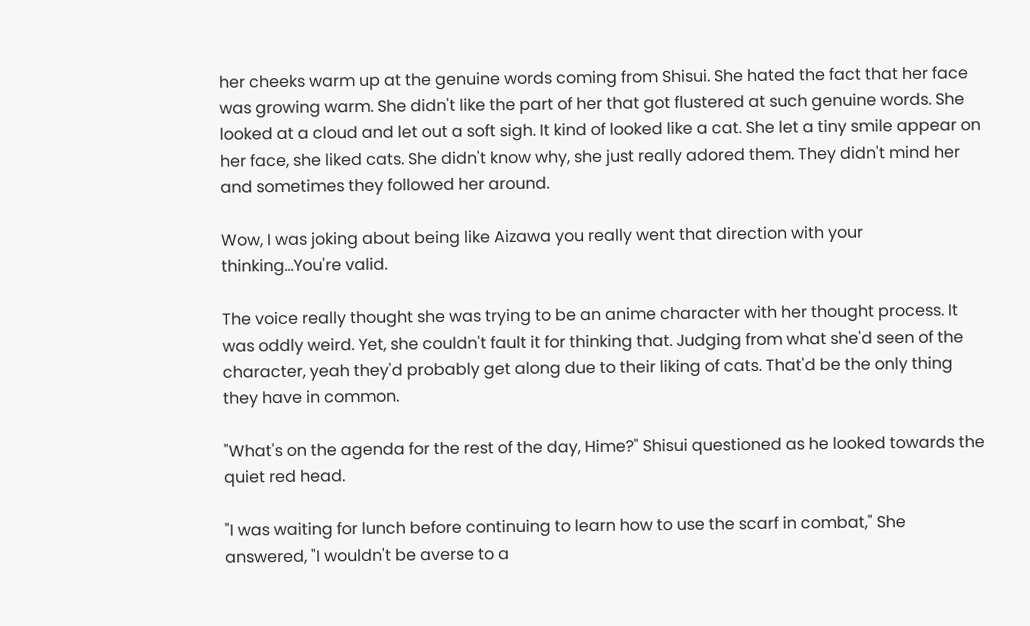her cheeks warm up at the genuine words coming from Shisui. She hated the fact that her face was growing warm. She didn't like the part of her that got flustered at such genuine words. She looked at a cloud and let out a soft sigh. It kind of looked like a cat. She let a tiny smile appear on her face, she liked cats. She didn't know why, she just really adored them. They didn't mind her and sometimes they followed her around.

Wow, I was joking about being like Aizawa you really went that direction with your thinking…You're valid.

The voice really thought she was trying to be an anime character with her thought process. It was oddly weird. Yet, she couldn't fault it for thinking that. Judging from what she'd seen of the character, yeah they'd probably get along due to their liking of cats. That'd be the only thing they have in common.

"What's on the agenda for the rest of the day, Hime?" Shisui questioned as he looked towards the quiet red head.

"I was waiting for lunch before continuing to learn how to use the scarf in combat," She answered, "I wouldn't be averse to a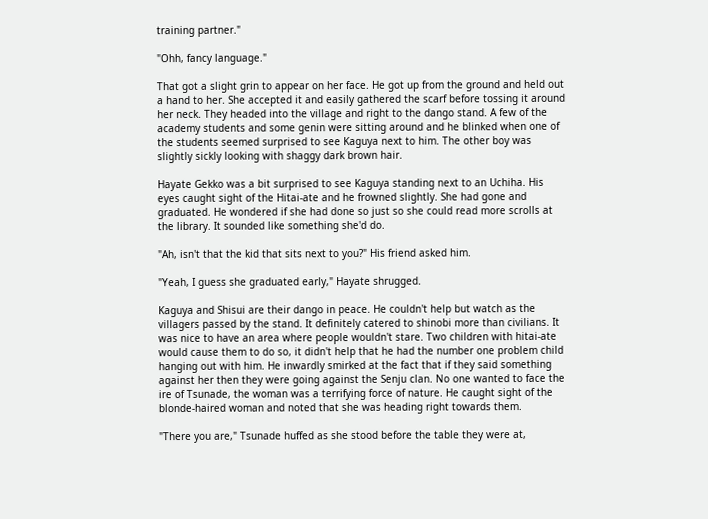training partner."

"Ohh, fancy language."

That got a slight grin to appear on her face. He got up from the ground and held out a hand to her. She accepted it and easily gathered the scarf before tossing it around her neck. They headed into the village and right to the dango stand. A few of the academy students and some genin were sitting around and he blinked when one of the students seemed surprised to see Kaguya next to him. The other boy was slightly sickly looking with shaggy dark brown hair.

Hayate Gekko was a bit surprised to see Kaguya standing next to an Uchiha. His eyes caught sight of the Hitai-ate and he frowned slightly. She had gone and graduated. He wondered if she had done so just so she could read more scrolls at the library. It sounded like something she'd do.

"Ah, isn't that the kid that sits next to you?" His friend asked him.

"Yeah, I guess she graduated early," Hayate shrugged.

Kaguya and Shisui are their dango in peace. He couldn't help but watch as the villagers passed by the stand. It definitely catered to shinobi more than civilians. It was nice to have an area where people wouldn't stare. Two children with hitai-ate would cause them to do so, it didn't help that he had the number one problem child hanging out with him. He inwardly smirked at the fact that if they said something against her then they were going against the Senju clan. No one wanted to face the ire of Tsunade, the woman was a terrifying force of nature. He caught sight of the blonde-haired woman and noted that she was heading right towards them.

"There you are," Tsunade huffed as she stood before the table they were at,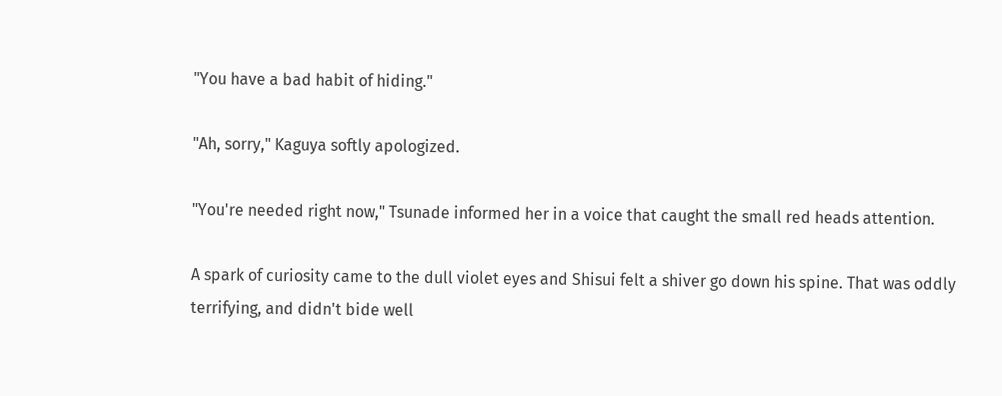"You have a bad habit of hiding."

"Ah, sorry," Kaguya softly apologized.

"You're needed right now," Tsunade informed her in a voice that caught the small red heads attention.

A spark of curiosity came to the dull violet eyes and Shisui felt a shiver go down his spine. That was oddly terrifying, and didn't bide well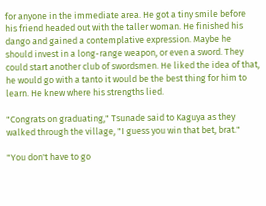for anyone in the immediate area. He got a tiny smile before his friend headed out with the taller woman. He finished his dango and gained a contemplative expression. Maybe he should invest in a long-range weapon, or even a sword. They could start another club of swordsmen. He liked the idea of that, he would go with a tanto it would be the best thing for him to learn. He knew where his strengths lied.

"Congrats on graduating," Tsunade said to Kaguya as they walked through the village, "I guess you win that bet, brat."

"You don't have to go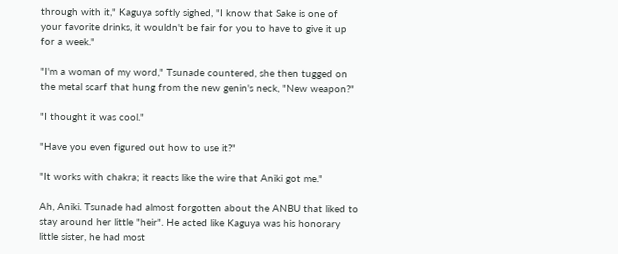through with it," Kaguya softly sighed, "I know that Sake is one of your favorite drinks, it wouldn't be fair for you to have to give it up for a week."

"I'm a woman of my word," Tsunade countered, she then tugged on the metal scarf that hung from the new genin's neck, "New weapon?"

"I thought it was cool."

"Have you even figured out how to use it?"

"It works with chakra; it reacts like the wire that Aniki got me."

Ah, Aniki. Tsunade had almost forgotten about the ANBU that liked to stay around her little "heir". He acted like Kaguya was his honorary little sister, he had most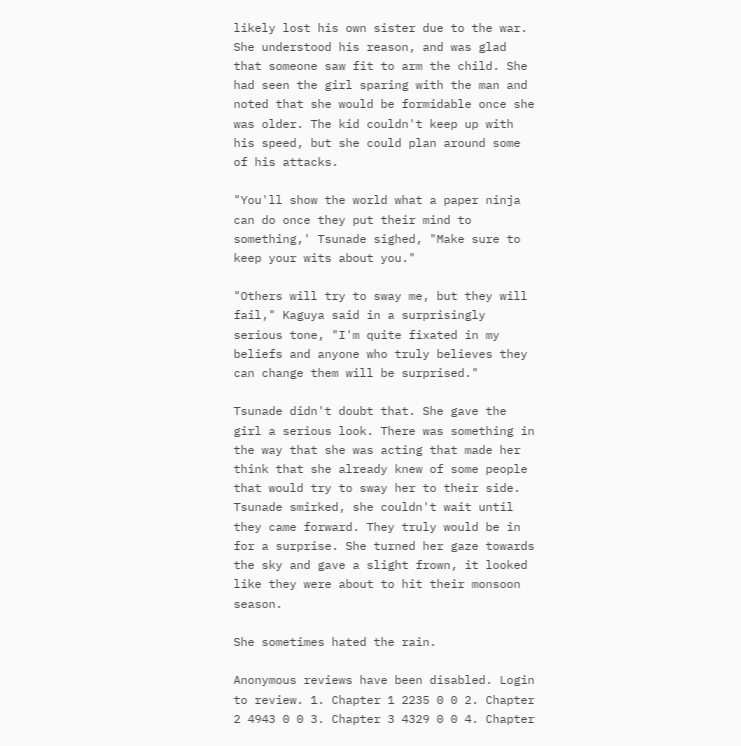likely lost his own sister due to the war. She understood his reason, and was glad that someone saw fit to arm the child. She had seen the girl sparing with the man and noted that she would be formidable once she was older. The kid couldn't keep up with his speed, but she could plan around some of his attacks.

"You'll show the world what a paper ninja can do once they put their mind to something,' Tsunade sighed, "Make sure to keep your wits about you."

"Others will try to sway me, but they will fail," Kaguya said in a surprisingly serious tone, "I'm quite fixated in my beliefs and anyone who truly believes they can change them will be surprised."

Tsunade didn't doubt that. She gave the girl a serious look. There was something in the way that she was acting that made her think that she already knew of some people that would try to sway her to their side. Tsunade smirked, she couldn't wait until they came forward. They truly would be in for a surprise. She turned her gaze towards the sky and gave a slight frown, it looked like they were about to hit their monsoon season.

She sometimes hated the rain.

Anonymous reviews have been disabled. Login to review. 1. Chapter 1 2235 0 0 2. Chapter 2 4943 0 0 3. Chapter 3 4329 0 0 4. Chapter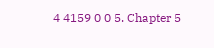4 4159 0 0 5. Chapter 5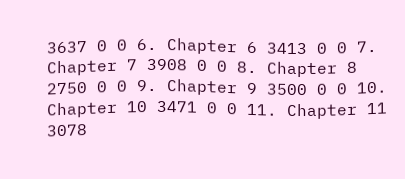3637 0 0 6. Chapter 6 3413 0 0 7. Chapter 7 3908 0 0 8. Chapter 8 2750 0 0 9. Chapter 9 3500 0 0 10. Chapter 10 3471 0 0 11. Chapter 11 3078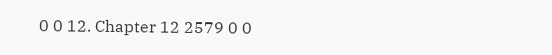0 0 12. Chapter 12 2579 0 0